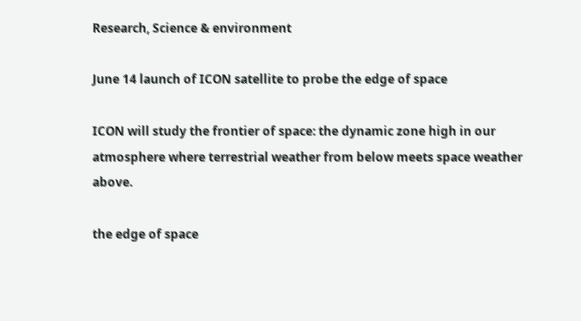Research, Science & environment

June 14 launch of ICON satellite to probe the edge of space

ICON will study the frontier of space: the dynamic zone high in our atmosphere where terrestrial weather from below meets space weather above.

the edge of space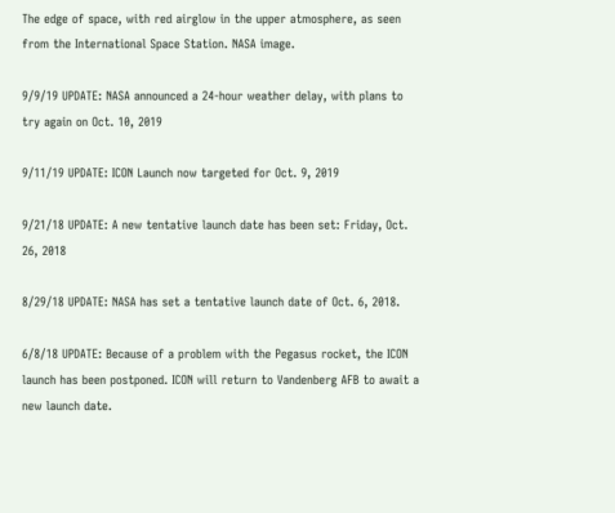The edge of space, with red airglow in the upper atmosphere, as seen from the International Space Station. NASA image.

9/9/19 UPDATE: NASA announced a 24-hour weather delay, with plans to try again on Oct. 10, 2019

9/11/19 UPDATE: ICON Launch now targeted for Oct. 9, 2019

9/21/18 UPDATE: A new tentative launch date has been set: Friday, Oct. 26, 2018

8/29/18 UPDATE: NASA has set a tentative launch date of Oct. 6, 2018.

6/8/18 UPDATE: Because of a problem with the Pegasus rocket, the ICON launch has been postponed. ICON will return to Vandenberg AFB to await a new launch date.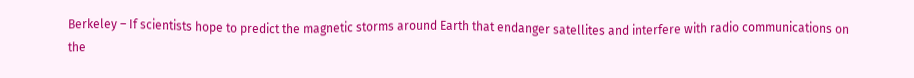Berkeley – If scientists hope to predict the magnetic storms around Earth that endanger satellites and interfere with radio communications on the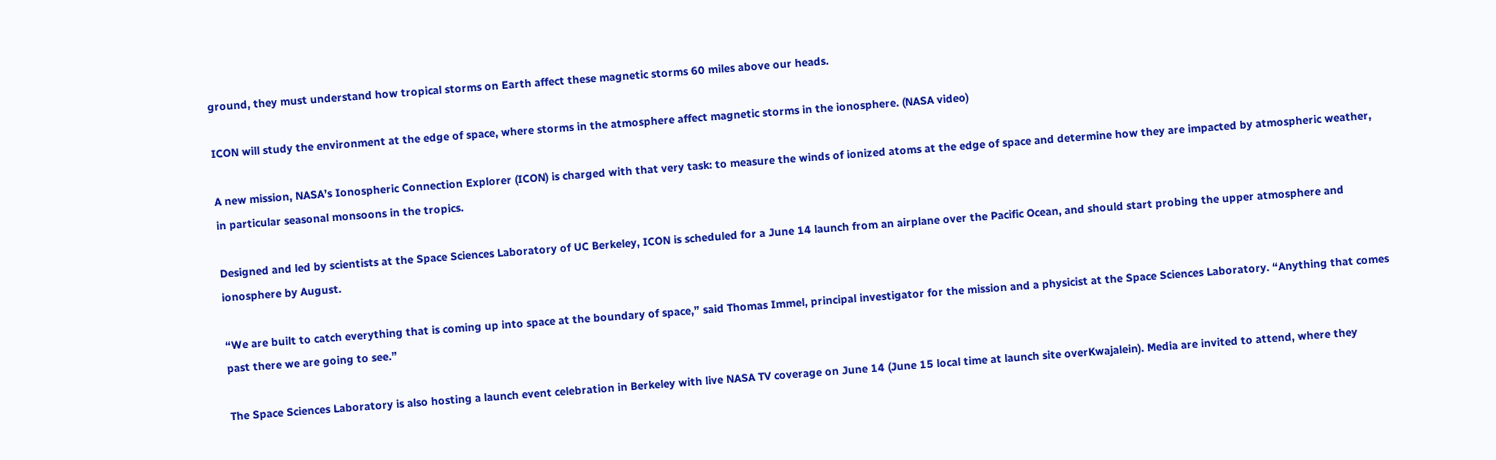ground, they must understand how tropical storms on Earth affect these magnetic storms 60 miles above our heads.

ICON will study the environment at the edge of space, where storms in the atmosphere affect magnetic storms in the ionosphere. (NASA video)

A new mission, NASA’s Ionospheric Connection Explorer (ICON) is charged with that very task: to measure the winds of ionized atoms at the edge of space and determine how they are impacted by atmospheric weather, in particular seasonal monsoons in the tropics.

Designed and led by scientists at the Space Sciences Laboratory of UC Berkeley, ICON is scheduled for a June 14 launch from an airplane over the Pacific Ocean, and should start probing the upper atmosphere and ionosphere by August.

“We are built to catch everything that is coming up into space at the boundary of space,” said Thomas Immel, principal investigator for the mission and a physicist at the Space Sciences Laboratory. “Anything that comes past there we are going to see.”

The Space Sciences Laboratory is also hosting a launch event celebration in Berkeley with live NASA TV coverage on June 14 (June 15 local time at launch site overKwajalein). Media are invited to attend, where they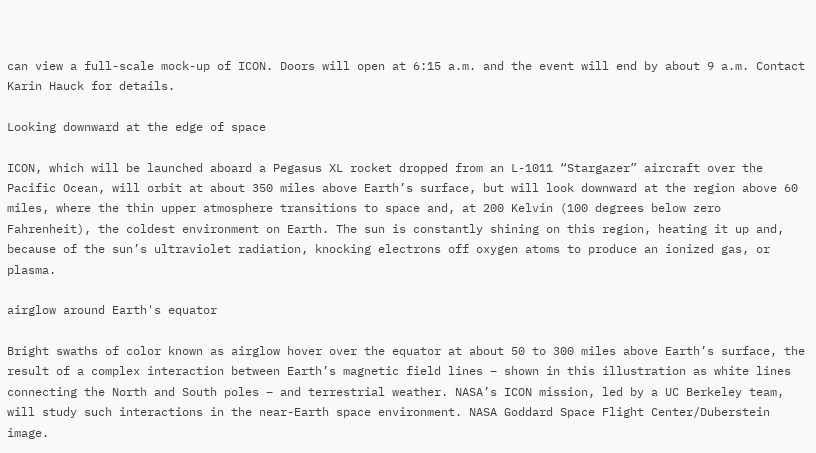can view a full-scale mock-up of ICON. Doors will open at 6:15 a.m. and the event will end by about 9 a.m. Contact Karin Hauck for details.

Looking downward at the edge of space

ICON, which will be launched aboard a Pegasus XL rocket dropped from an L-1011 “Stargazer” aircraft over the Pacific Ocean, will orbit at about 350 miles above Earth’s surface, but will look downward at the region above 60 miles, where the thin upper atmosphere transitions to space and, at 200 Kelvin (100 degrees below zero Fahrenheit), the coldest environment on Earth. The sun is constantly shining on this region, heating it up and, because of the sun’s ultraviolet radiation, knocking electrons off oxygen atoms to produce an ionized gas, or plasma.

airglow around Earth's equator

Bright swaths of color known as airglow hover over the equator at about 50 to 300 miles above Earth’s surface, the result of a complex interaction between Earth’s magnetic field lines – shown in this illustration as white lines connecting the North and South poles – and terrestrial weather. NASA’s ICON mission, led by a UC Berkeley team, will study such interactions in the near-Earth space environment. NASA Goddard Space Flight Center/Duberstein image.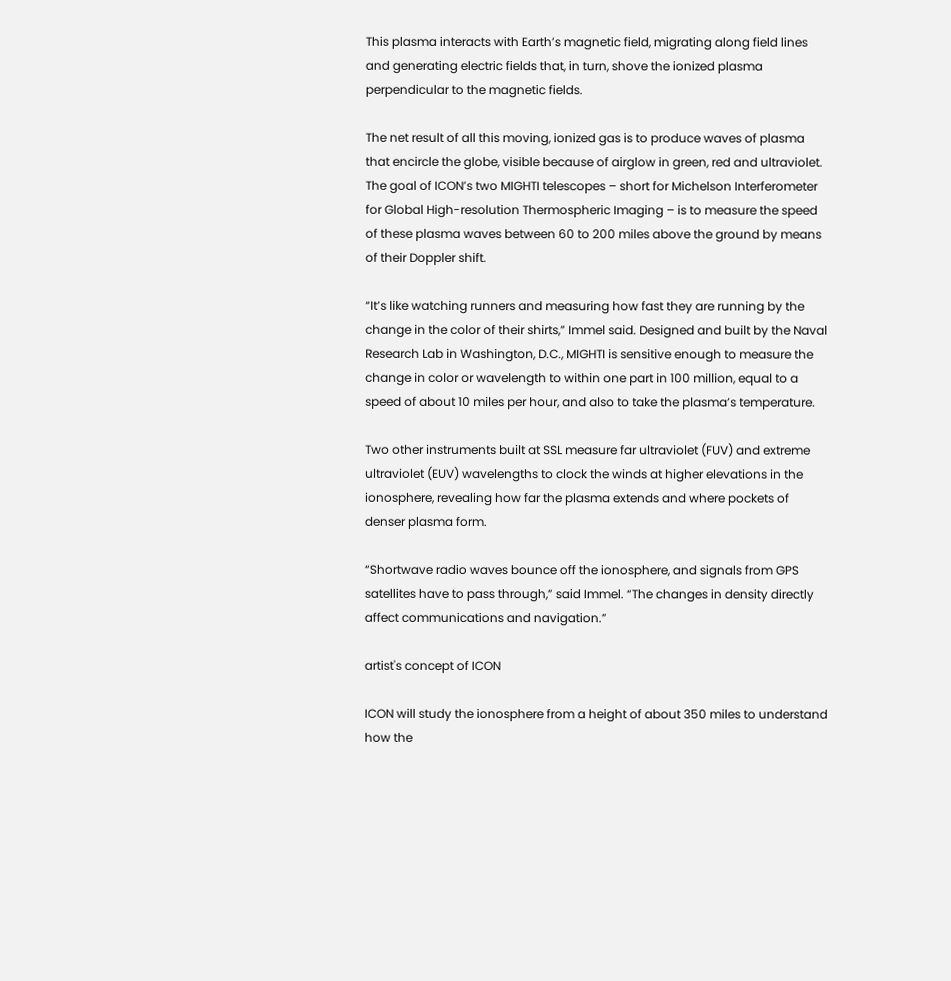This plasma interacts with Earth’s magnetic field, migrating along field lines and generating electric fields that, in turn, shove the ionized plasma perpendicular to the magnetic fields.

The net result of all this moving, ionized gas is to produce waves of plasma that encircle the globe, visible because of airglow in green, red and ultraviolet. The goal of ICON’s two MIGHTI telescopes – short for Michelson Interferometer for Global High-resolution Thermospheric Imaging – is to measure the speed of these plasma waves between 60 to 200 miles above the ground by means of their Doppler shift.

“It’s like watching runners and measuring how fast they are running by the change in the color of their shirts,” Immel said. Designed and built by the Naval Research Lab in Washington, D.C., MIGHTI is sensitive enough to measure the change in color or wavelength to within one part in 100 million, equal to a speed of about 10 miles per hour, and also to take the plasma’s temperature.

Two other instruments built at SSL measure far ultraviolet (FUV) and extreme ultraviolet (EUV) wavelengths to clock the winds at higher elevations in the ionosphere, revealing how far the plasma extends and where pockets of denser plasma form.

“Shortwave radio waves bounce off the ionosphere, and signals from GPS satellites have to pass through,” said Immel. “The changes in density directly affect communications and navigation.”

artist's concept of ICON

ICON will study the ionosphere from a height of about 350 miles to understand how the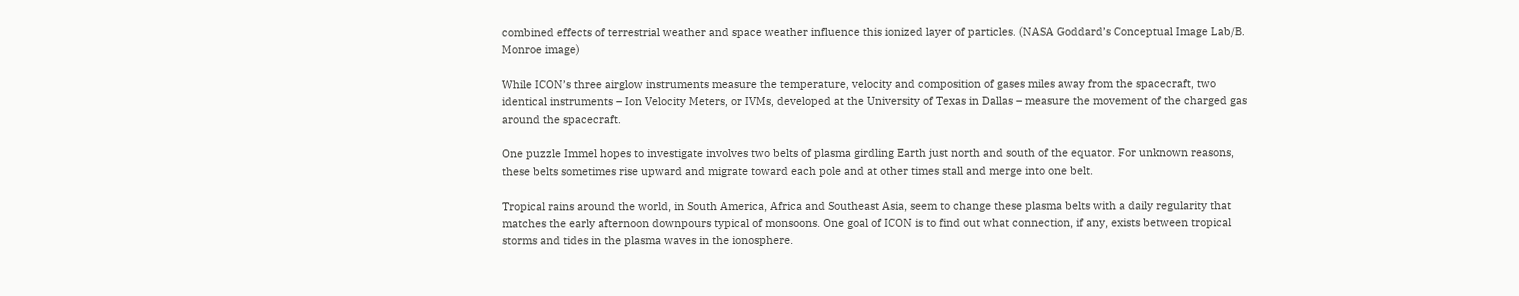combined effects of terrestrial weather and space weather influence this ionized layer of particles. (NASA Goddard’s Conceptual Image Lab/B. Monroe image)

While ICON’s three airglow instruments measure the temperature, velocity and composition of gases miles away from the spacecraft, two identical instruments – Ion Velocity Meters, or IVMs, developed at the University of Texas in Dallas – measure the movement of the charged gas around the spacecraft.

One puzzle Immel hopes to investigate involves two belts of plasma girdling Earth just north and south of the equator. For unknown reasons, these belts sometimes rise upward and migrate toward each pole and at other times stall and merge into one belt.

Tropical rains around the world, in South America, Africa and Southeast Asia, seem to change these plasma belts with a daily regularity that matches the early afternoon downpours typical of monsoons. One goal of ICON is to find out what connection, if any, exists between tropical storms and tides in the plasma waves in the ionosphere.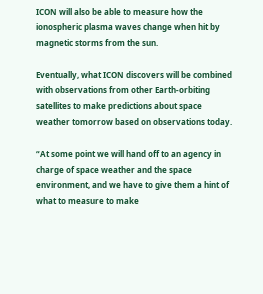ICON will also be able to measure how the ionospheric plasma waves change when hit by magnetic storms from the sun.

Eventually, what ICON discovers will be combined with observations from other Earth-orbiting satellites to make predictions about space weather tomorrow based on observations today.

“At some point we will hand off to an agency in charge of space weather and the space environment, and we have to give them a hint of what to measure to make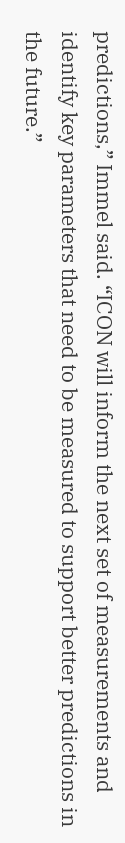predictions,” Immel said. “ICON will inform the next set of measurements and identify key parameters that need to be measured to support better predictions in the future.”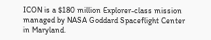ICON is a $180 million Explorer-class mission managed by NASA Goddard Spaceflight Center in Maryland.